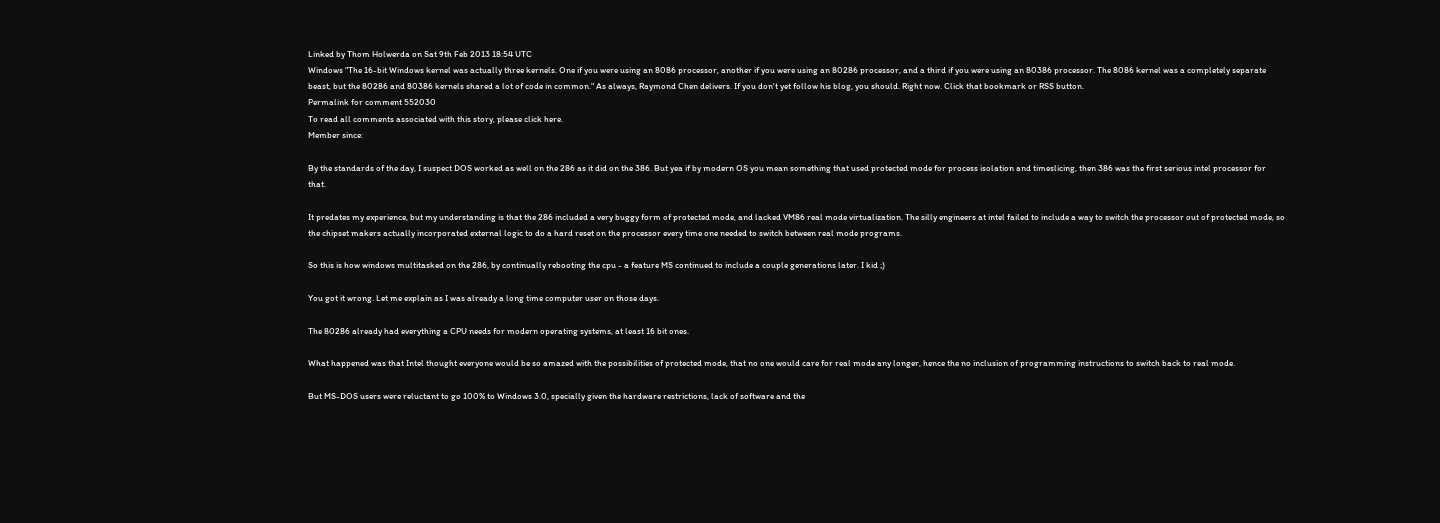Linked by Thom Holwerda on Sat 9th Feb 2013 18:54 UTC
Windows "The 16-bit Windows kernel was actually three kernels. One if you were using an 8086 processor, another if you were using an 80286 processor, and a third if you were using an 80386 processor. The 8086 kernel was a completely separate beast, but the 80286 and 80386 kernels shared a lot of code in common." As always, Raymond Chen delivers. If you don't yet follow his blog, you should. Right now. Click that bookmark or RSS button.
Permalink for comment 552030
To read all comments associated with this story, please click here.
Member since:

By the standards of the day, I suspect DOS worked as well on the 286 as it did on the 386. But yea if by modern OS you mean something that used protected mode for process isolation and timeslicing, then 386 was the first serious intel processor for that.

It predates my experience, but my understanding is that the 286 included a very buggy form of protected mode, and lacked VM86 real mode virtualization. The silly engineers at intel failed to include a way to switch the processor out of protected mode, so the chipset makers actually incorporated external logic to do a hard reset on the processor every time one needed to switch between real mode programs.

So this is how windows multitasked on the 286, by continually rebooting the cpu - a feature MS continued to include a couple generations later. I kid ;)

You got it wrong. Let me explain as I was already a long time computer user on those days.

The 80286 already had everything a CPU needs for modern operating systems, at least 16 bit ones.

What happened was that Intel thought everyone would be so amazed with the possibilities of protected mode, that no one would care for real mode any longer, hence the no inclusion of programming instructions to switch back to real mode.

But MS-DOS users were reluctant to go 100% to Windows 3.0, specially given the hardware restrictions, lack of software and the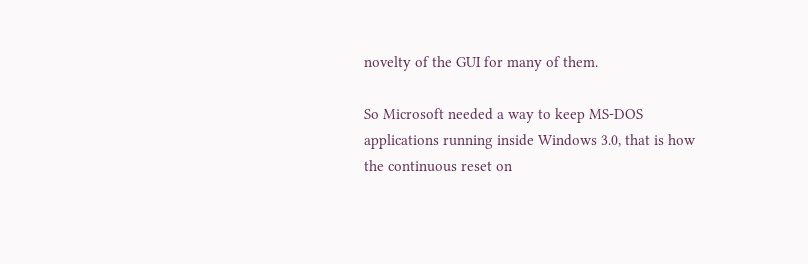novelty of the GUI for many of them.

So Microsoft needed a way to keep MS-DOS applications running inside Windows 3.0, that is how the continuous reset on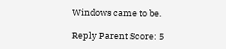Windows came to be.

Reply Parent Score: 5